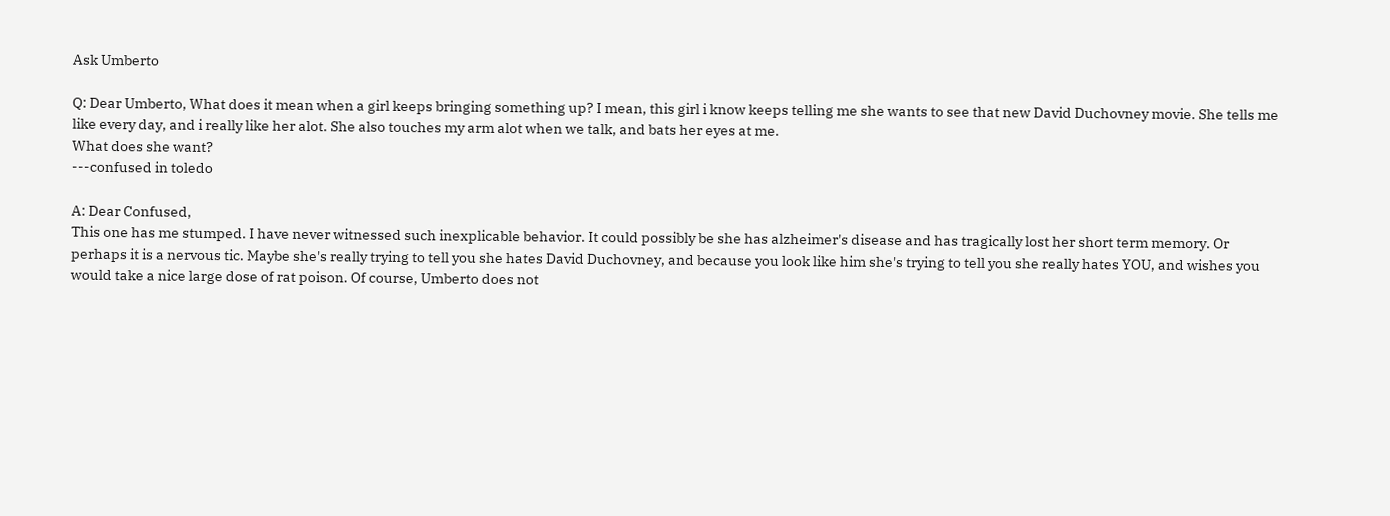Ask Umberto

Q: Dear Umberto, What does it mean when a girl keeps bringing something up? I mean, this girl i know keeps telling me she wants to see that new David Duchovney movie. She tells me like every day, and i really like her alot. She also touches my arm alot when we talk, and bats her eyes at me.
What does she want?
---confused in toledo

A: Dear Confused,
This one has me stumped. I have never witnessed such inexplicable behavior. It could possibly be she has alzheimer's disease and has tragically lost her short term memory. Or perhaps it is a nervous tic. Maybe she's really trying to tell you she hates David Duchovney, and because you look like him she's trying to tell you she really hates YOU, and wishes you would take a nice large dose of rat poison. Of course, Umberto does not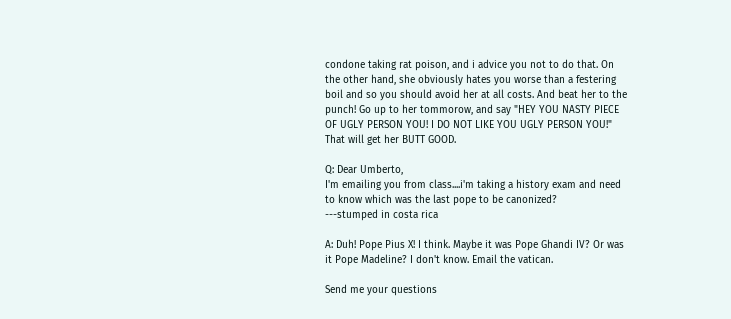condone taking rat poison, and i advice you not to do that. On the other hand, she obviously hates you worse than a festering boil and so you should avoid her at all costs. And beat her to the punch! Go up to her tommorow, and say "HEY YOU NASTY PIECE OF UGLY PERSON YOU! I DO NOT LIKE YOU UGLY PERSON YOU!" That will get her BUTT GOOD.

Q: Dear Umberto,
I'm emailing you from class....i'm taking a history exam and need to know which was the last pope to be canonized?
---stumped in costa rica

A: Duh! Pope Pius X! I think. Maybe it was Pope Ghandi IV? Or was it Pope Madeline? I don't know. Email the vatican.

Send me your questions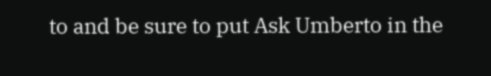to and be sure to put Ask Umberto in the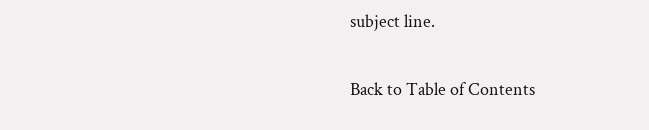subject line.

Back to Table of Contents